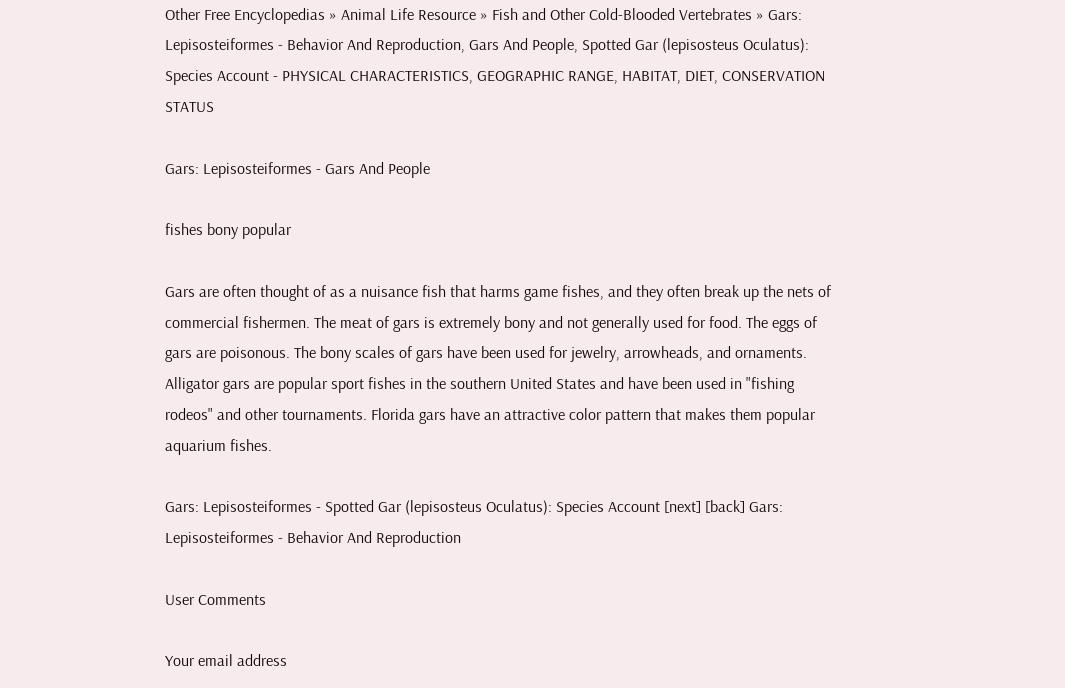Other Free Encyclopedias » Animal Life Resource » Fish and Other Cold-Blooded Vertebrates » Gars: Lepisosteiformes - Behavior And Reproduction, Gars And People, Spotted Gar (lepisosteus Oculatus): Species Account - PHYSICAL CHARACTERISTICS, GEOGRAPHIC RANGE, HABITAT, DIET, CONSERVATION STATUS

Gars: Lepisosteiformes - Gars And People

fishes bony popular

Gars are often thought of as a nuisance fish that harms game fishes, and they often break up the nets of commercial fishermen. The meat of gars is extremely bony and not generally used for food. The eggs of gars are poisonous. The bony scales of gars have been used for jewelry, arrowheads, and ornaments. Alligator gars are popular sport fishes in the southern United States and have been used in "fishing rodeos" and other tournaments. Florida gars have an attractive color pattern that makes them popular aquarium fishes.

Gars: Lepisosteiformes - Spotted Gar (lepisosteus Oculatus): Species Account [next] [back] Gars: Lepisosteiformes - Behavior And Reproduction

User Comments

Your email address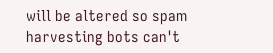will be altered so spam harvesting bots can't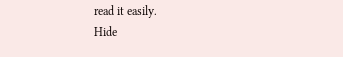read it easily.
Hide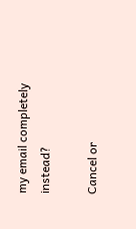my email completely instead?

Cancel or